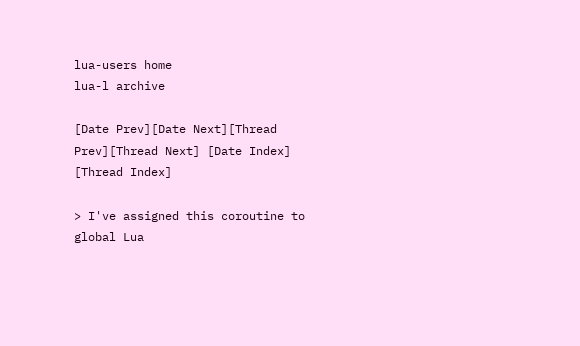lua-users home
lua-l archive

[Date Prev][Date Next][Thread Prev][Thread Next] [Date Index] [Thread Index]

> I've assigned this coroutine to global Lua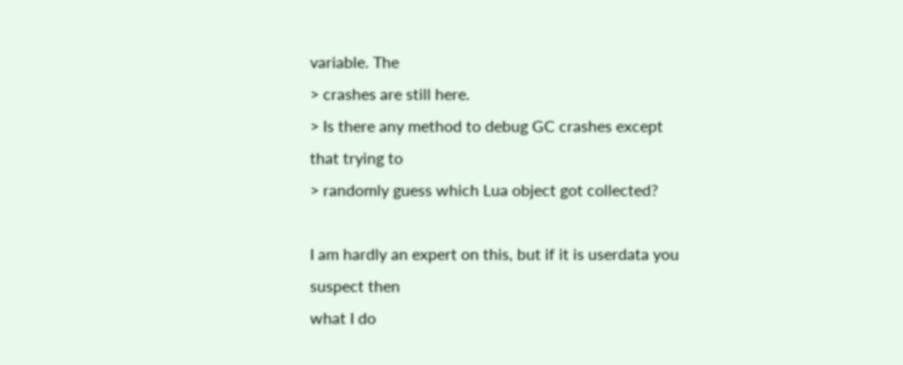variable. The
> crashes are still here.
> Is there any method to debug GC crashes except that trying to
> randomly guess which Lua object got collected?

I am hardly an expert on this, but if it is userdata you suspect then
what I do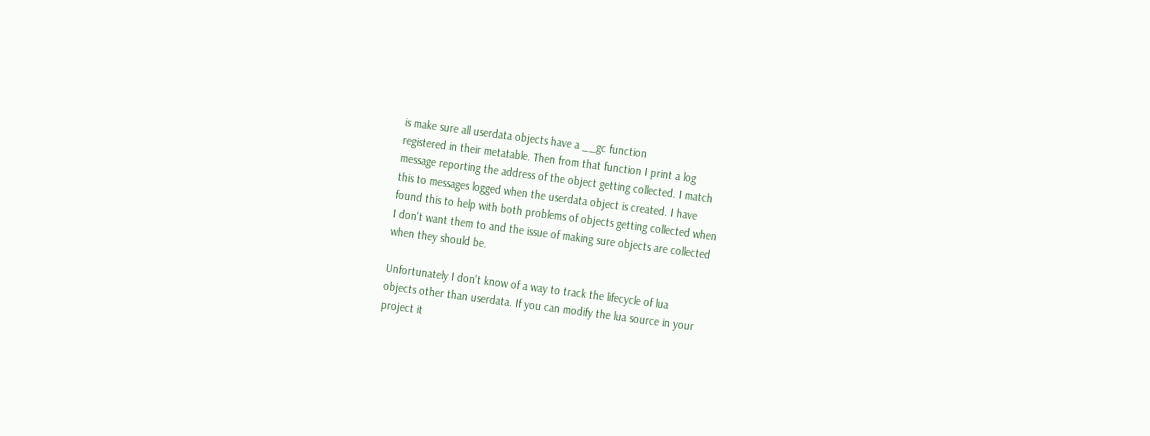is make sure all userdata objects have a __gc function
registered in their metatable. Then from that function I print a log
message reporting the address of the object getting collected. I match
this to messages logged when the userdata object is created. I have
found this to help with both problems of objects getting collected when
I don't want them to and the issue of making sure objects are collected
when they should be.

Unfortunately I don't know of a way to track the lifecycle of lua
objects other than userdata. If you can modify the lua source in your
project it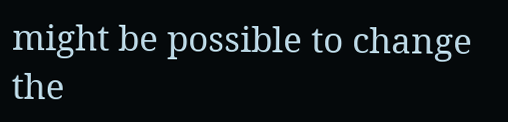might be possible to change the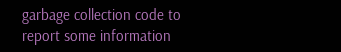garbage collection code to
report some information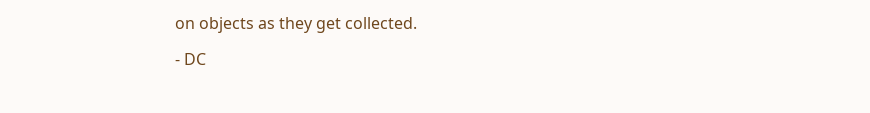on objects as they get collected.

- DC